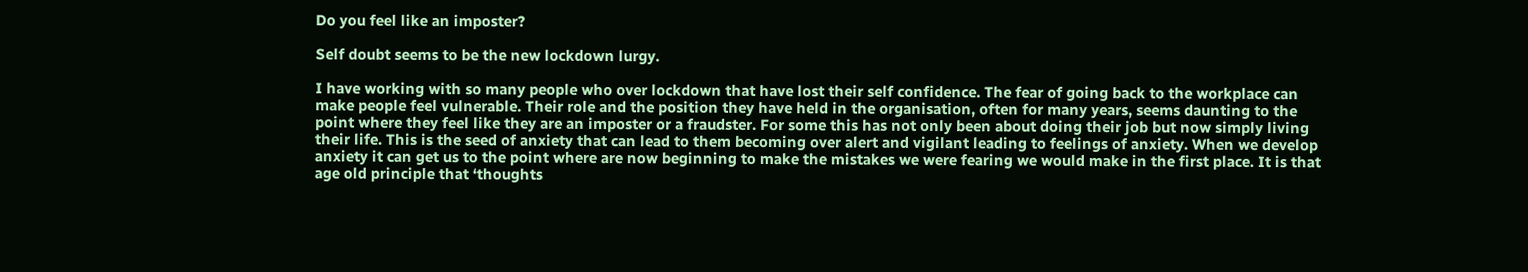Do you feel like an imposter?

Self doubt seems to be the new lockdown lurgy.

I have working with so many people who over lockdown that have lost their self confidence. The fear of going back to the workplace can make people feel vulnerable. Their role and the position they have held in the organisation, often for many years, seems daunting to the point where they feel like they are an imposter or a fraudster. For some this has not only been about doing their job but now simply living their life. This is the seed of anxiety that can lead to them becoming over alert and vigilant leading to feelings of anxiety. When we develop anxiety it can get us to the point where are now beginning to make the mistakes we were fearing we would make in the first place. It is that age old principle that ‘thoughts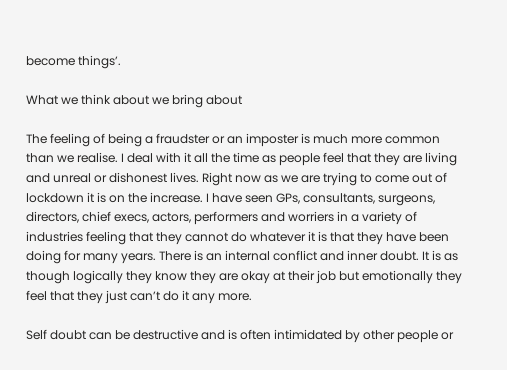become things’.

What we think about we bring about

The feeling of being a fraudster or an imposter is much more common than we realise. I deal with it all the time as people feel that they are living and unreal or dishonest lives. Right now as we are trying to come out of lockdown it is on the increase. I have seen GPs, consultants, surgeons, directors, chief execs, actors, performers and worriers in a variety of industries feeling that they cannot do whatever it is that they have been doing for many years. There is an internal conflict and inner doubt. It is as though logically they know they are okay at their job but emotionally they feel that they just can’t do it any more.

Self doubt can be destructive and is often intimidated by other people or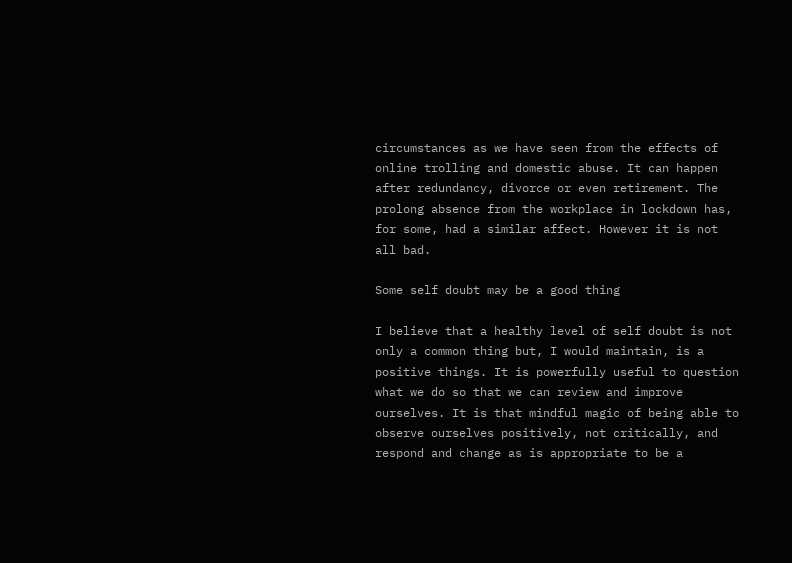circumstances as we have seen from the effects of online trolling and domestic abuse. It can happen after redundancy, divorce or even retirement. The prolong absence from the workplace in lockdown has, for some, had a similar affect. However it is not all bad.

Some self doubt may be a good thing

I believe that a healthy level of self doubt is not only a common thing but, I would maintain, is a positive things. It is powerfully useful to question what we do so that we can review and improve ourselves. It is that mindful magic of being able to observe ourselves positively, not critically, and respond and change as is appropriate to be a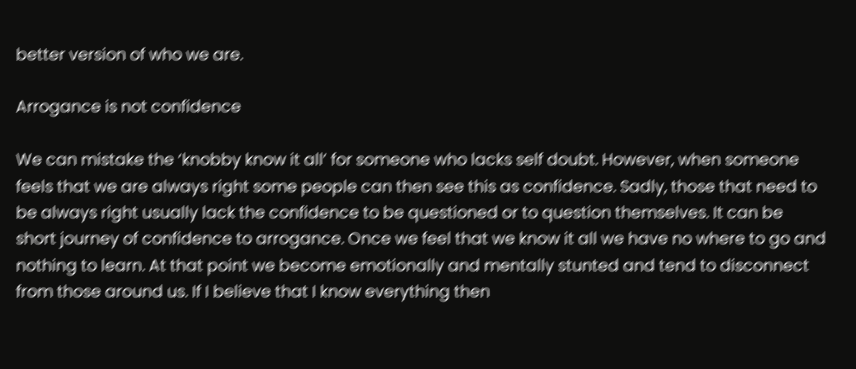better version of who we are.

Arrogance is not confidence

We can mistake the ‘knobby know it all’ for someone who lacks self doubt. However, when someone feels that we are always right some people can then see this as confidence. Sadly, those that need to be always right usually lack the confidence to be questioned or to question themselves. It can be short journey of confidence to arrogance. Once we feel that we know it all we have no where to go and nothing to learn. At that point we become emotionally and mentally stunted and tend to disconnect from those around us. If I believe that I know everything then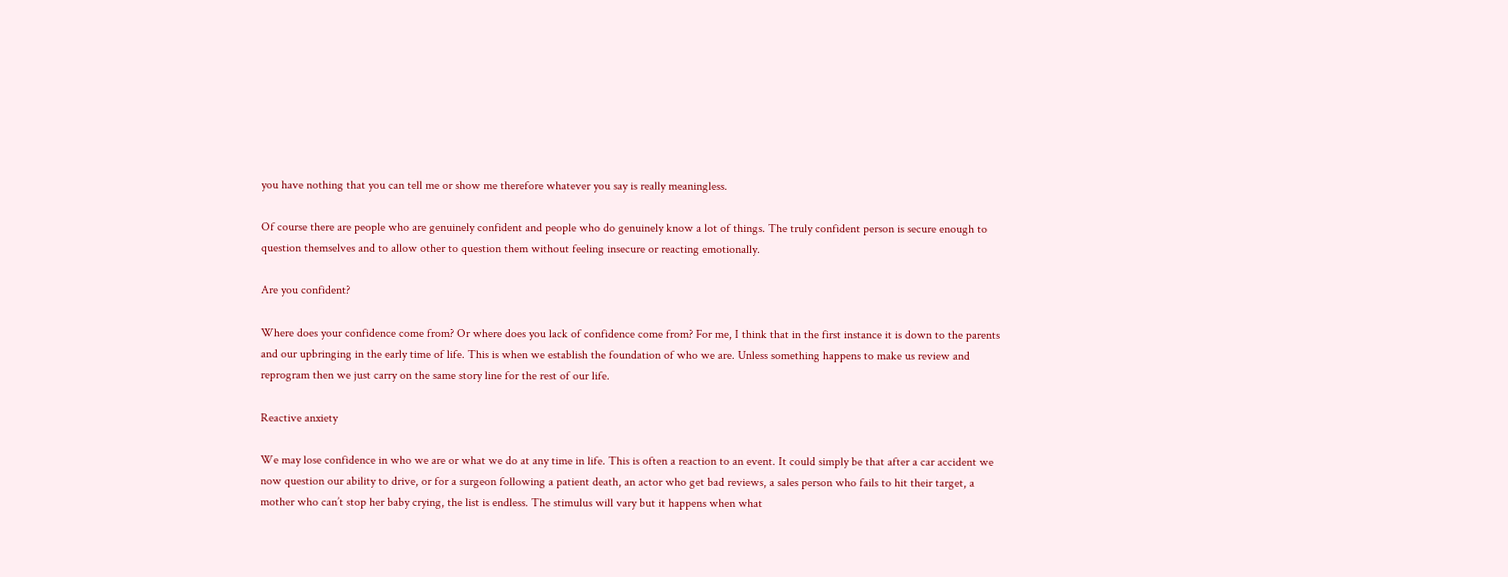you have nothing that you can tell me or show me therefore whatever you say is really meaningless.

Of course there are people who are genuinely confident and people who do genuinely know a lot of things. The truly confident person is secure enough to question themselves and to allow other to question them without feeling insecure or reacting emotionally.

Are you confident?

Where does your confidence come from? Or where does you lack of confidence come from? For me, I think that in the first instance it is down to the parents and our upbringing in the early time of life. This is when we establish the foundation of who we are. Unless something happens to make us review and reprogram then we just carry on the same story line for the rest of our life.

Reactive anxiety

We may lose confidence in who we are or what we do at any time in life. This is often a reaction to an event. It could simply be that after a car accident we now question our ability to drive, or for a surgeon following a patient death, an actor who get bad reviews, a sales person who fails to hit their target, a mother who can’t stop her baby crying, the list is endless. The stimulus will vary but it happens when what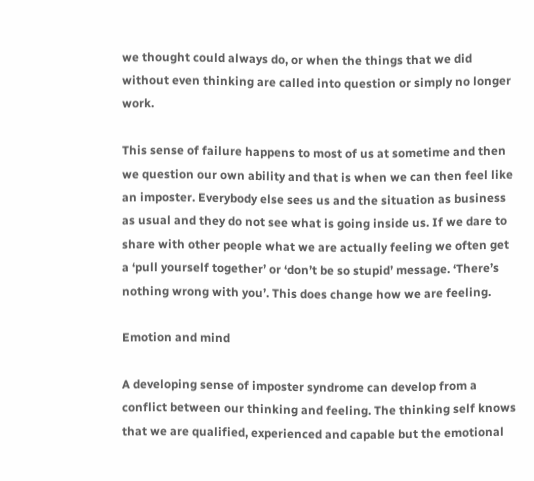we thought could always do, or when the things that we did without even thinking are called into question or simply no longer work.

This sense of failure happens to most of us at sometime and then we question our own ability and that is when we can then feel like an imposter. Everybody else sees us and the situation as business as usual and they do not see what is going inside us. If we dare to share with other people what we are actually feeling we often get a ‘pull yourself together’ or ‘don’t be so stupid’ message. ‘There’s nothing wrong with you’. This does change how we are feeling.

Emotion and mind

A developing sense of imposter syndrome can develop from a conflict between our thinking and feeling. The thinking self knows that we are qualified, experienced and capable but the emotional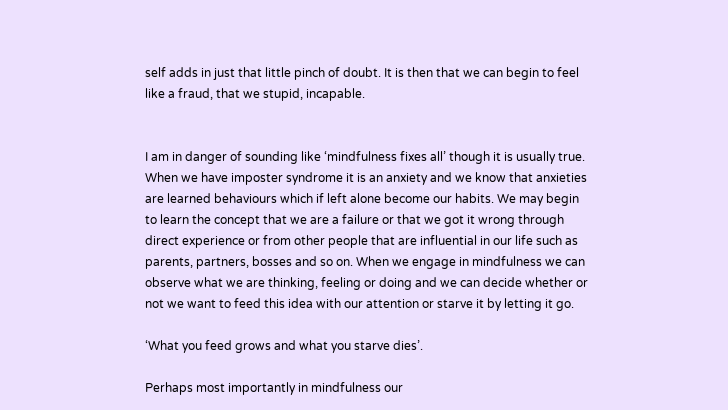self adds in just that little pinch of doubt. It is then that we can begin to feel like a fraud, that we stupid, incapable.


I am in danger of sounding like ‘mindfulness fixes all’ though it is usually true. When we have imposter syndrome it is an anxiety and we know that anxieties are learned behaviours which if left alone become our habits. We may begin to learn the concept that we are a failure or that we got it wrong through direct experience or from other people that are influential in our life such as parents, partners, bosses and so on. When we engage in mindfulness we can observe what we are thinking, feeling or doing and we can decide whether or not we want to feed this idea with our attention or starve it by letting it go.

‘What you feed grows and what you starve dies’.

Perhaps most importantly in mindfulness our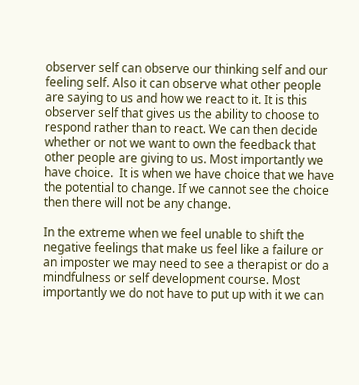observer self can observe our thinking self and our feeling self. Also it can observe what other people are saying to us and how we react to it. It is this observer self that gives us the ability to choose to respond rather than to react. We can then decide whether or not we want to own the feedback that other people are giving to us. Most importantly we have choice.  It is when we have choice that we have the potential to change. If we cannot see the choice then there will not be any change.

In the extreme when we feel unable to shift the negative feelings that make us feel like a failure or an imposter we may need to see a therapist or do a mindfulness or self development course. Most importantly we do not have to put up with it we can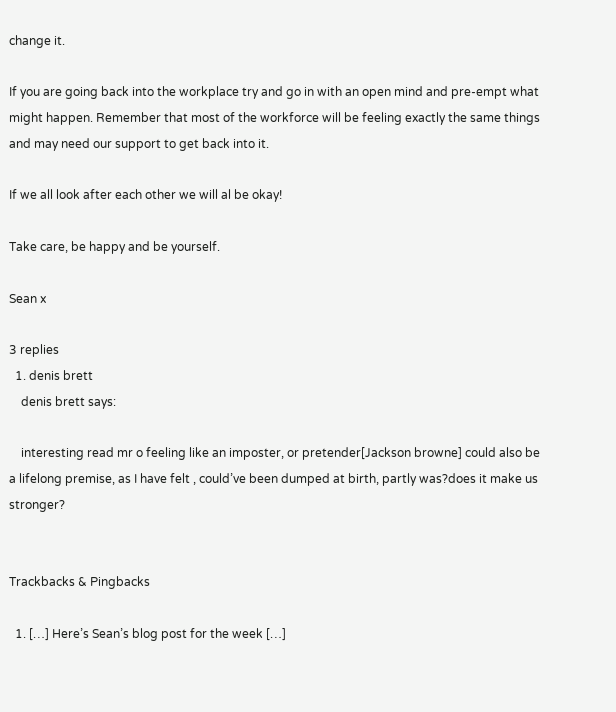change it.

If you are going back into the workplace try and go in with an open mind and pre-empt what might happen. Remember that most of the workforce will be feeling exactly the same things and may need our support to get back into it.

If we all look after each other we will al be okay!

Take care, be happy and be yourself.

Sean x

3 replies
  1. denis brett
    denis brett says:

    interesting read mr o feeling like an imposter, or pretender[Jackson browne] could also be a lifelong premise, as I have felt , could’ve been dumped at birth, partly was?does it make us stronger?


Trackbacks & Pingbacks

  1. […] Here’s Sean’s blog post for the week […]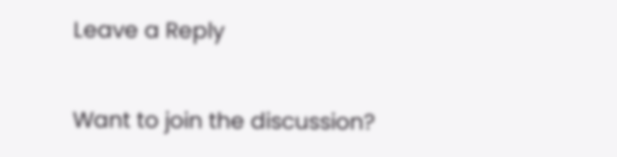Leave a Reply

Want to join the discussion?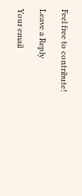Feel free to contribute!

Leave a Reply

Your email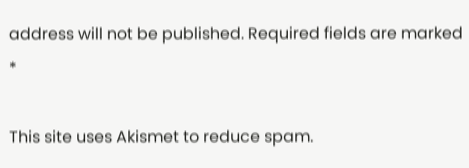address will not be published. Required fields are marked *

This site uses Akismet to reduce spam.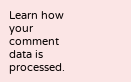Learn how your comment data is processed.